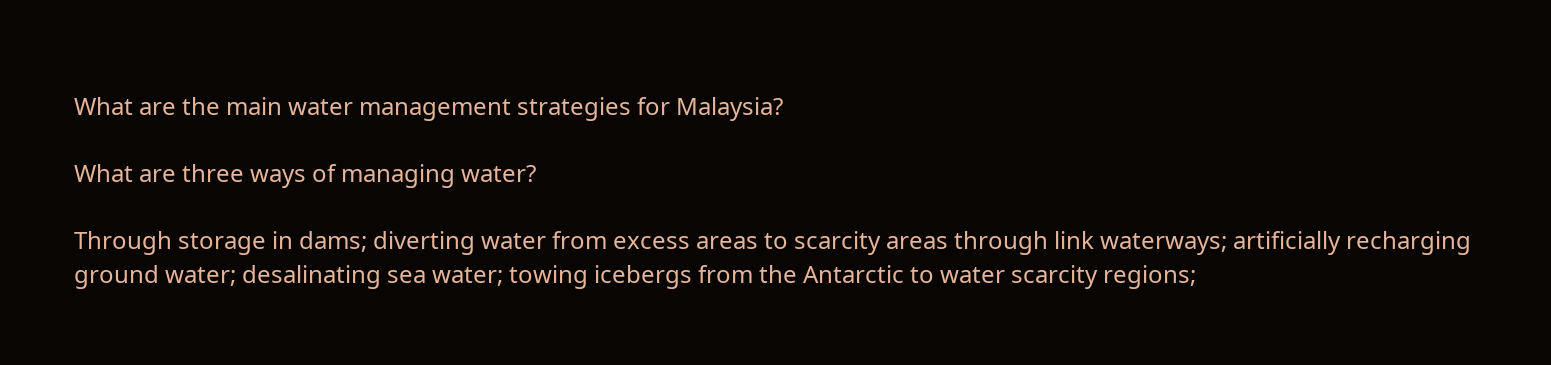What are the main water management strategies for Malaysia?

What are three ways of managing water?

Through storage in dams; diverting water from excess areas to scarcity areas through link waterways; artificially recharging ground water; desalinating sea water; towing icebergs from the Antarctic to water scarcity regions;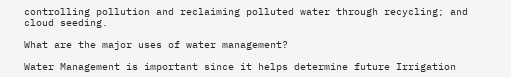controlling pollution and reclaiming polluted water through recycling; and cloud seeding.

What are the major uses of water management?

Water Management is important since it helps determine future Irrigation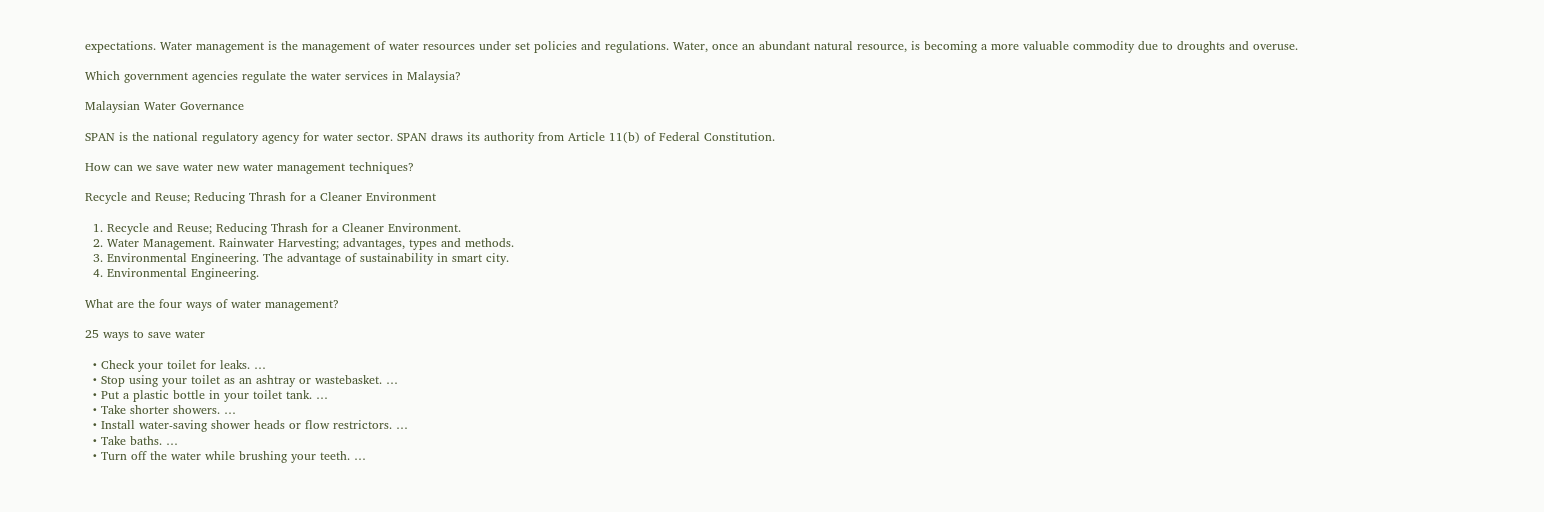expectations. Water management is the management of water resources under set policies and regulations. Water, once an abundant natural resource, is becoming a more valuable commodity due to droughts and overuse.

Which government agencies regulate the water services in Malaysia?

Malaysian Water Governance

SPAN is the national regulatory agency for water sector. SPAN draws its authority from Article 11(b) of Federal Constitution.

How can we save water new water management techniques?

Recycle and Reuse; Reducing Thrash for a Cleaner Environment

  1. Recycle and Reuse; Reducing Thrash for a Cleaner Environment.
  2. Water Management. Rainwater Harvesting; advantages, types and methods.
  3. Environmental Engineering. The advantage of sustainability in smart city.
  4. Environmental Engineering.

What are the four ways of water management?

25 ways to save water

  • Check your toilet for leaks. …
  • Stop using your toilet as an ashtray or wastebasket. …
  • Put a plastic bottle in your toilet tank. …
  • Take shorter showers. …
  • Install water-saving shower heads or flow restrictors. …
  • Take baths. …
  • Turn off the water while brushing your teeth. …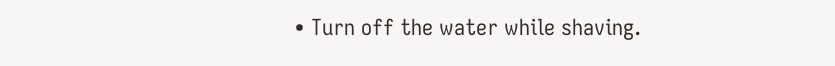• Turn off the water while shaving.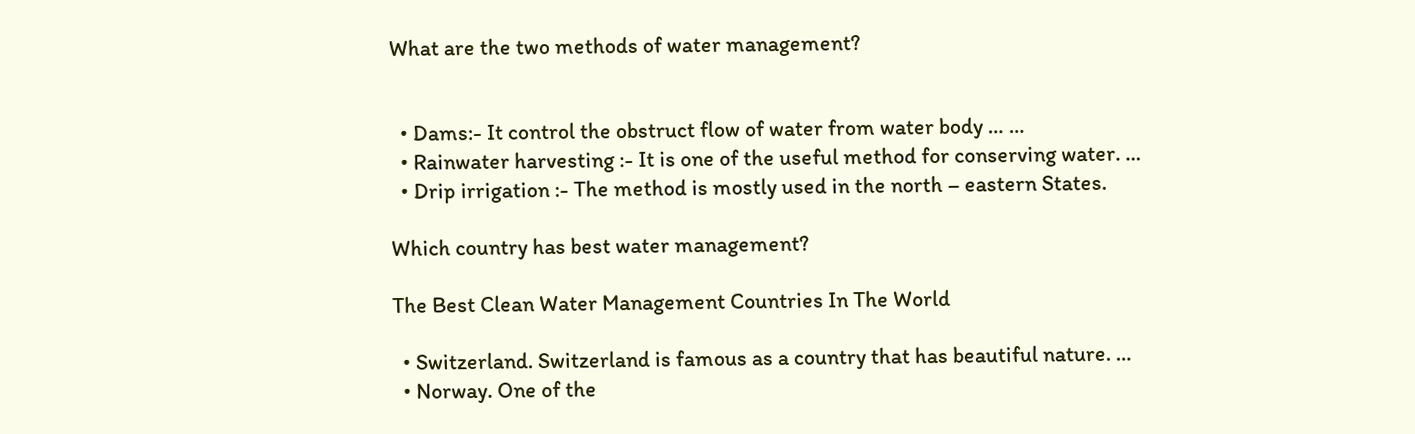What are the two methods of water management?


  • Dams:- It control the obstruct flow of water from water body … …
  • Rainwater harvesting :- It is one of the useful method for conserving water. …
  • Drip irrigation :- The method is mostly used in the north – eastern States.

Which country has best water management?

The Best Clean Water Management Countries In The World

  • Switzerland. Switzerland is famous as a country that has beautiful nature. …
  • Norway. One of the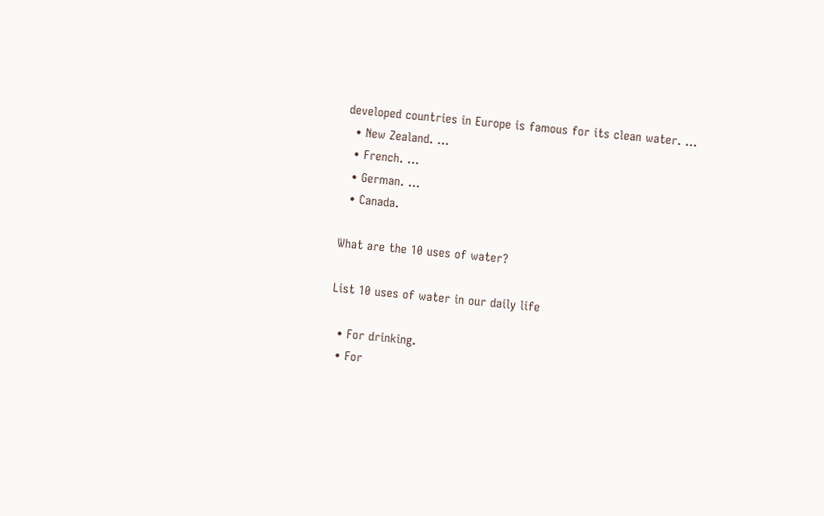developed countries in Europe is famous for its clean water. …
  • New Zealand. …
  • French. …
  • German. …
  • Canada.

What are the 10 uses of water?

List 10 uses of water in our daily life

  • For drinking.
  • For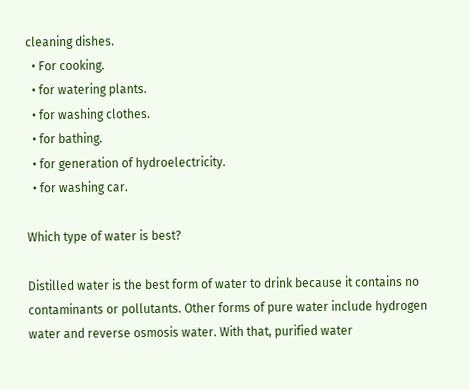cleaning dishes.
  • For cooking.
  • for watering plants.
  • for washing clothes.
  • for bathing.
  • for generation of hydroelectricity.
  • for washing car.

Which type of water is best?

Distilled water is the best form of water to drink because it contains no contaminants or pollutants. Other forms of pure water include hydrogen water and reverse osmosis water. With that, purified water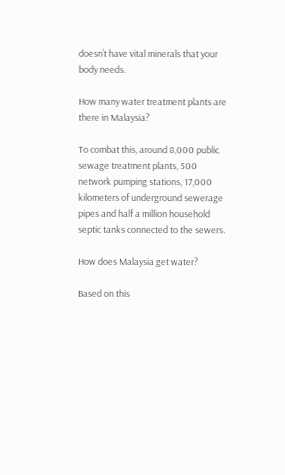doesn’t have vital minerals that your body needs.

How many water treatment plants are there in Malaysia?

To combat this, around 8,000 public sewage treatment plants, 500 network pumping stations, 17,000 kilometers of underground sewerage pipes and half a million household septic tanks connected to the sewers.

How does Malaysia get water?

Based on this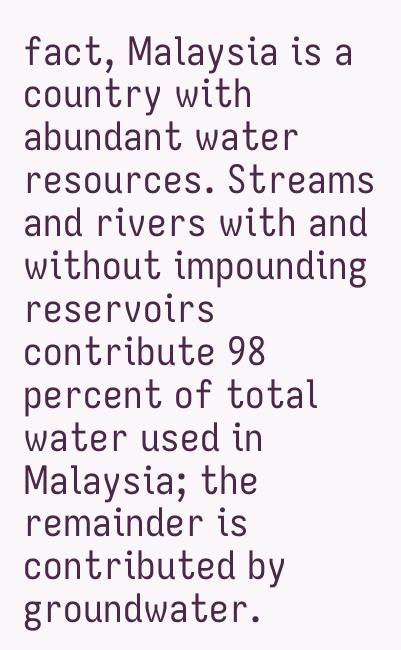fact, Malaysia is a country with abundant water resources. Streams and rivers with and without impounding reservoirs contribute 98 percent of total water used in Malaysia; the remainder is contributed by groundwater.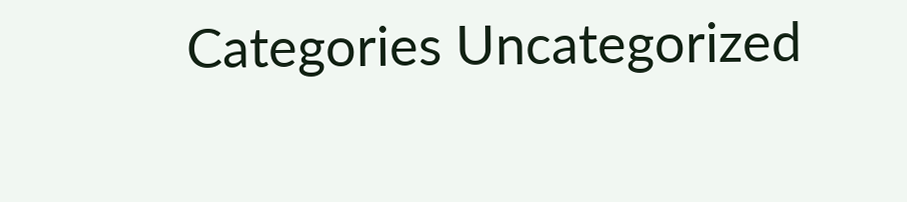Categories Uncategorized